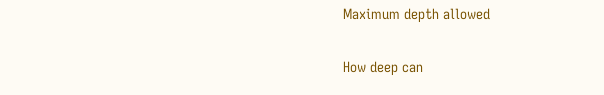Maximum depth allowed

How deep can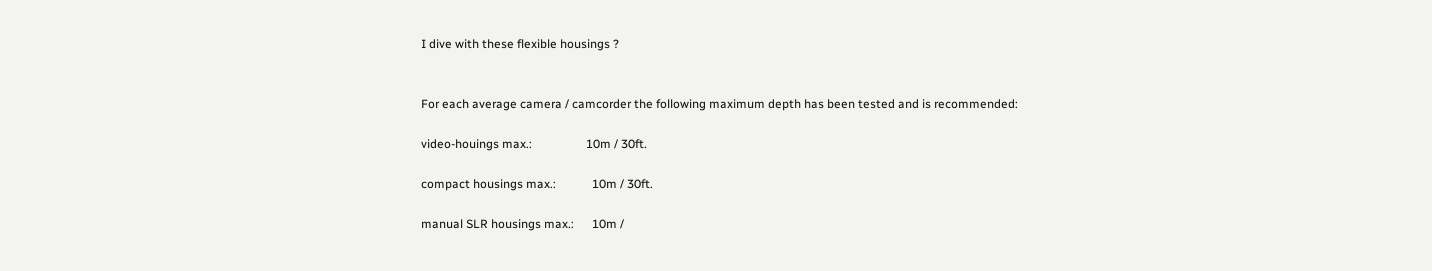I dive with these flexible housings ?


For each average camera / camcorder the following maximum depth has been tested and is recommended:

video-houings max.:                  10m / 30ft.

compact housings max.:            10m / 30ft.

manual SLR housings max.:      10m /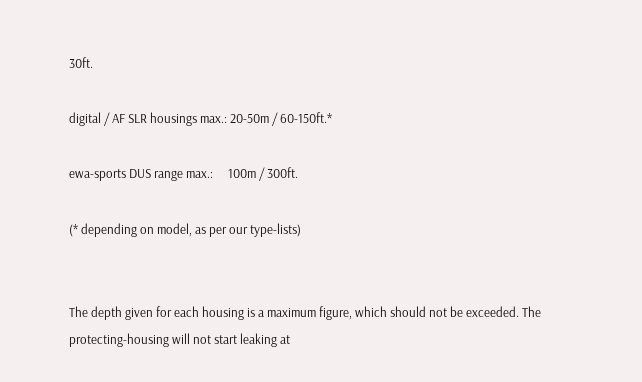30ft.

digital / AF SLR housings max.: 20-50m / 60-150ft.*

ewa-sports DUS range max.:     100m / 300ft.

(* depending on model, as per our type-lists)


The depth given for each housing is a maximum figure, which should not be exceeded. The protecting-housing will not start leaking at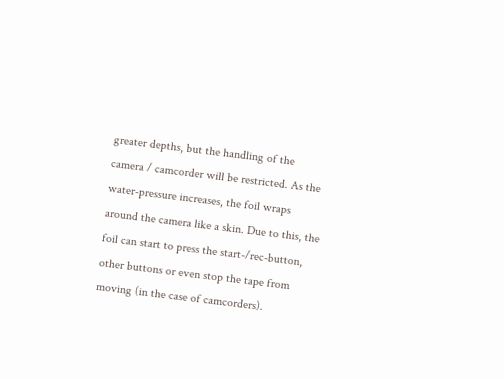greater depths, but the handling of the camera / camcorder will be restricted. As the water-pressure increases, the foil wraps around the camera like a skin. Due to this, the foil can start to press the start-/rec-button, other buttons or even stop the tape from moving (in the case of camcorders).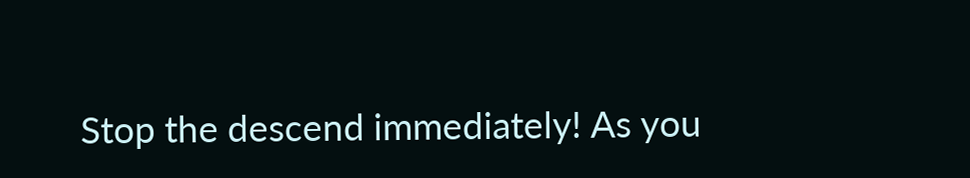Stop the descend immediately! As you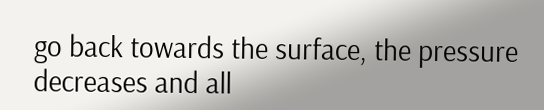go back towards the surface, the pressure decreases and all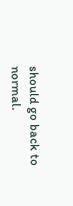should go back to normal.